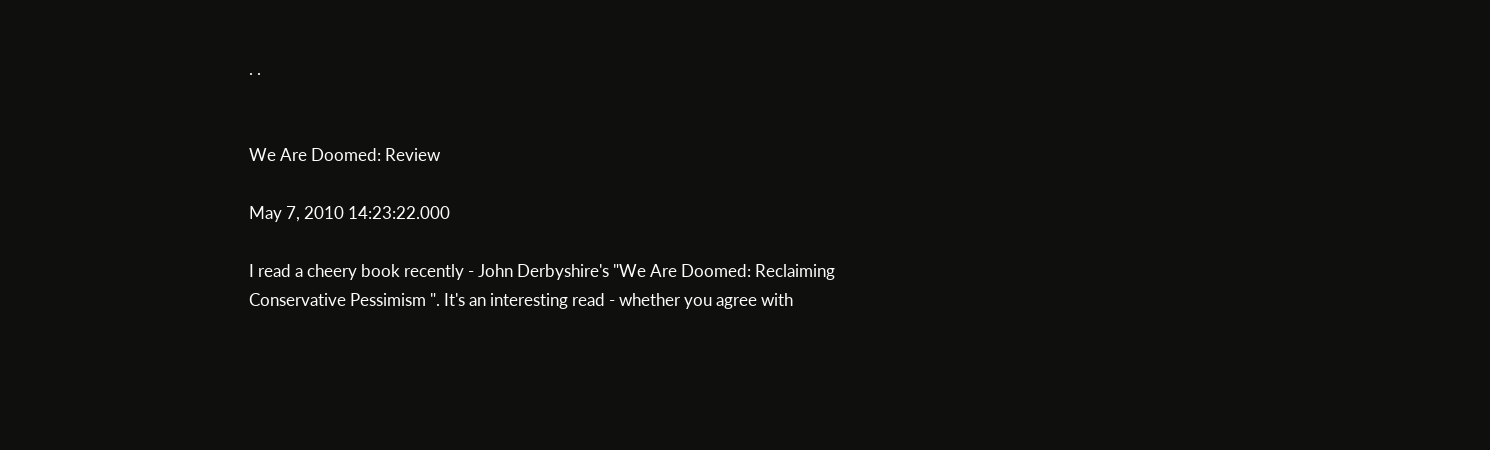. .


We Are Doomed: Review

May 7, 2010 14:23:22.000

I read a cheery book recently - John Derbyshire's "We Are Doomed: Reclaiming Conservative Pessimism ". It's an interesting read - whether you agree with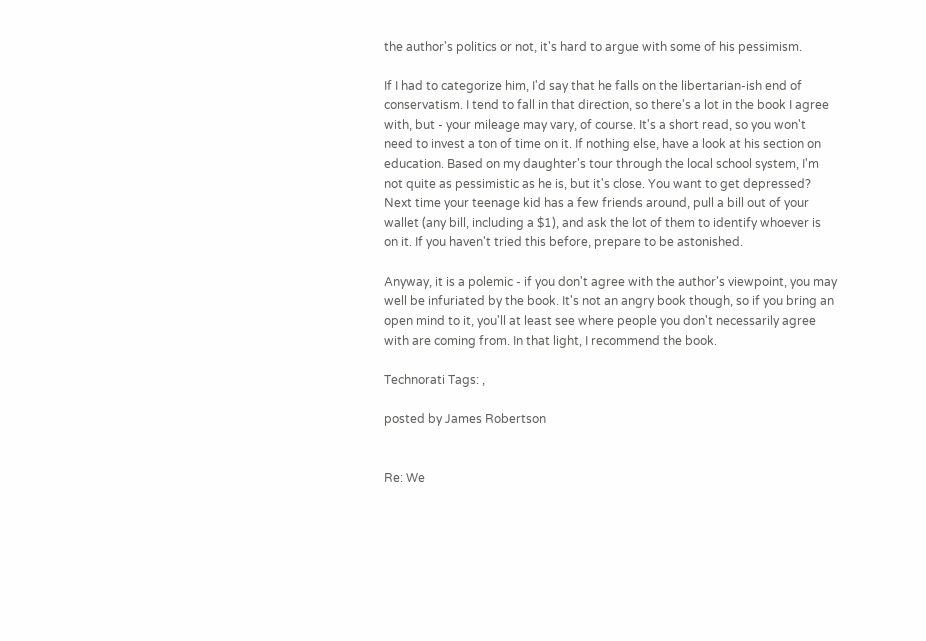the author's politics or not, it's hard to argue with some of his pessimism.

If I had to categorize him, I'd say that he falls on the libertarian-ish end of conservatism. I tend to fall in that direction, so there's a lot in the book I agree with, but - your mileage may vary, of course. It's a short read, so you won't need to invest a ton of time on it. If nothing else, have a look at his section on education. Based on my daughter's tour through the local school system, I'm not quite as pessimistic as he is, but it's close. You want to get depressed? Next time your teenage kid has a few friends around, pull a bill out of your wallet (any bill, including a $1), and ask the lot of them to identify whoever is on it. If you haven't tried this before, prepare to be astonished.

Anyway, it is a polemic - if you don't agree with the author's viewpoint, you may well be infuriated by the book. It's not an angry book though, so if you bring an open mind to it, you'll at least see where people you don't necessarily agree with are coming from. In that light, I recommend the book.

Technorati Tags: ,

posted by James Robertson


Re: We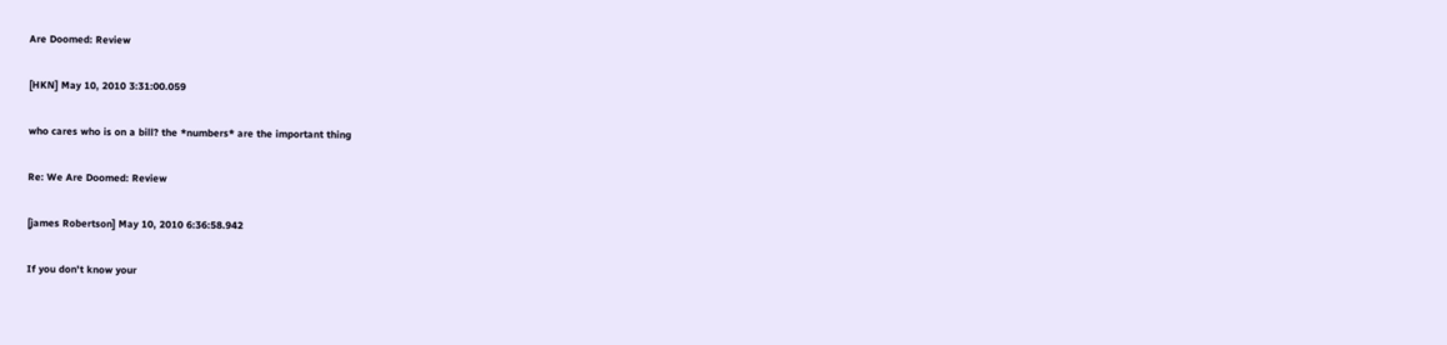Are Doomed: Review

[HKN] May 10, 2010 3:31:00.059

who cares who is on a bill? the *numbers* are the important thing

Re: We Are Doomed: Review

[james Robertson] May 10, 2010 6:36:58.942

If you don't know your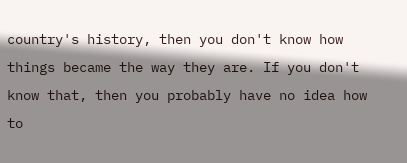country's history, then you don't know how things became the way they are. If you don't know that, then you probably have no idea how to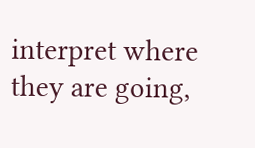interpret where they are going,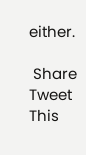either.

 Share Tweet This